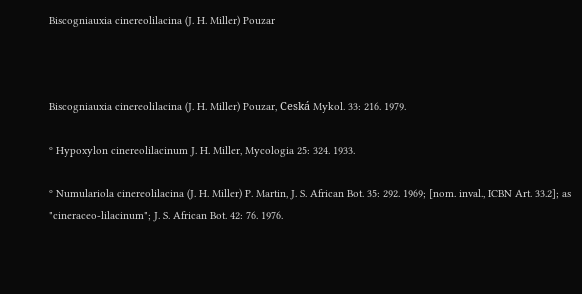Biscogniauxia cinereolilacina (J. H. Miller) Pouzar



Biscogniauxia cinereolilacina (J. H. Miller) Pouzar, Ceská Mykol. 33: 216. 1979.

º Hypoxylon cinereolilacinum J. H. Miller, Mycologia 25: 324. 1933.

º Numulariola cinereolilacina (J. H. Miller) P. Martin, J. S. African Bot. 35: 292. 1969; [nom. inval., ICBN Art. 33.2]; as "cineraceo-lilacinum"; J. S. African Bot. 42: 76. 1976.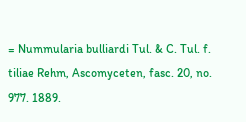= Nummularia bulliardi Tul. & C. Tul. f. tiliae Rehm, Ascomyceten, fasc. 20, no. 977. 1889.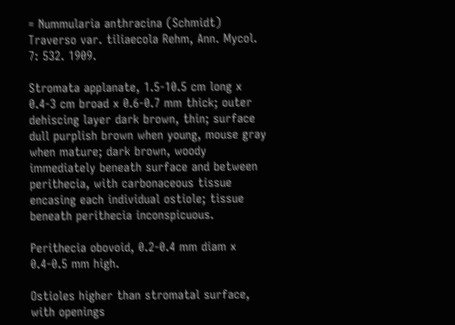= Nummularia anthracina (Schmidt) Traverso var. tiliaecola Rehm, Ann. Mycol. 7: 532. 1909.

Stromata applanate, 1.5-10.5 cm long x 0.4-3 cm broad x 0.6-0.7 mm thick; outer dehiscing layer dark brown, thin; surface dull purplish brown when young, mouse gray when mature; dark brown, woody immediately beneath surface and between perithecia, with carbonaceous tissue encasing each individual ostiole; tissue beneath perithecia inconspicuous.

Perithecia obovoid, 0.2-0.4 mm diam x 0.4-0.5 mm high.

Ostioles higher than stromatal surface, with openings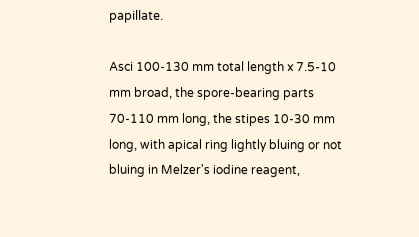papillate.

Asci 100-130 mm total length x 7.5-10 mm broad, the spore-bearing parts 70-110 mm long, the stipes 10-30 mm long, with apical ring lightly bluing or not bluing in Melzer's iodine reagent,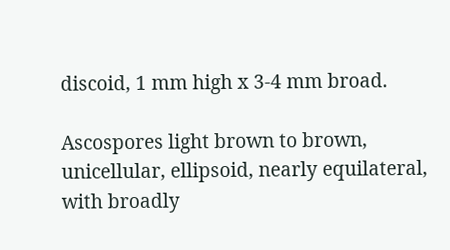discoid, 1 mm high x 3-4 mm broad.

Ascospores light brown to brown, unicellular, ellipsoid, nearly equilateral, with broadly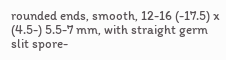rounded ends, smooth, 12-16 (-17.5) x (4.5-) 5.5-7 mm, with straight germ slit spore-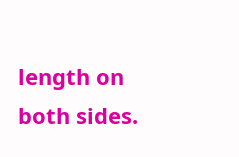length on both sides.